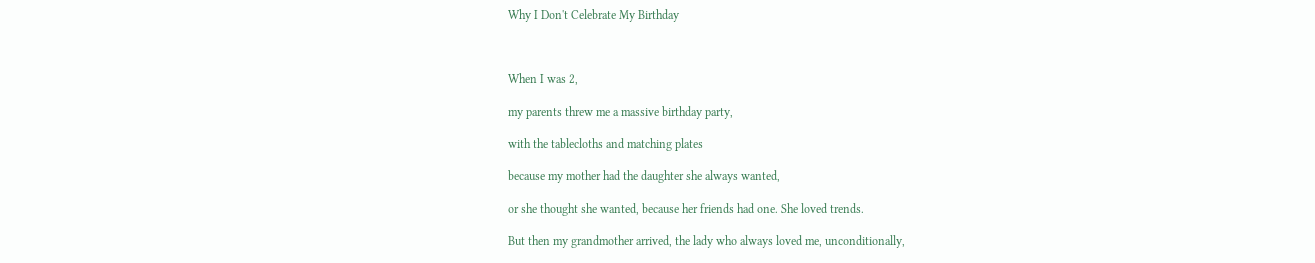Why I Don't Celebrate My Birthday



When I was 2,

my parents threw me a massive birthday party,

with the tablecloths and matching plates

because my mother had the daughter she always wanted,

or she thought she wanted, because her friends had one. She loved trends.

But then my grandmother arrived, the lady who always loved me, unconditionally,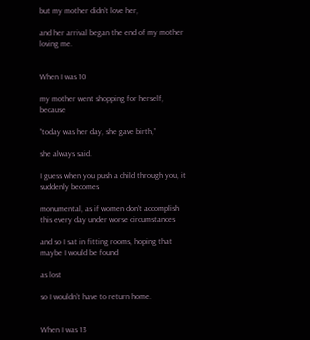but my mother didn’t love her,

and her arrival began the end of my mother loving me.


When I was 10

my mother went shopping for herself, because

“today was her day, she gave birth,”

she always said.

I guess when you push a child through you, it suddenly becomes

monumental, as if women don’t accomplish this every day under worse circumstances

and so I sat in fitting rooms, hoping that maybe I would be found

as lost

so I wouldn’t have to return home.


When I was 13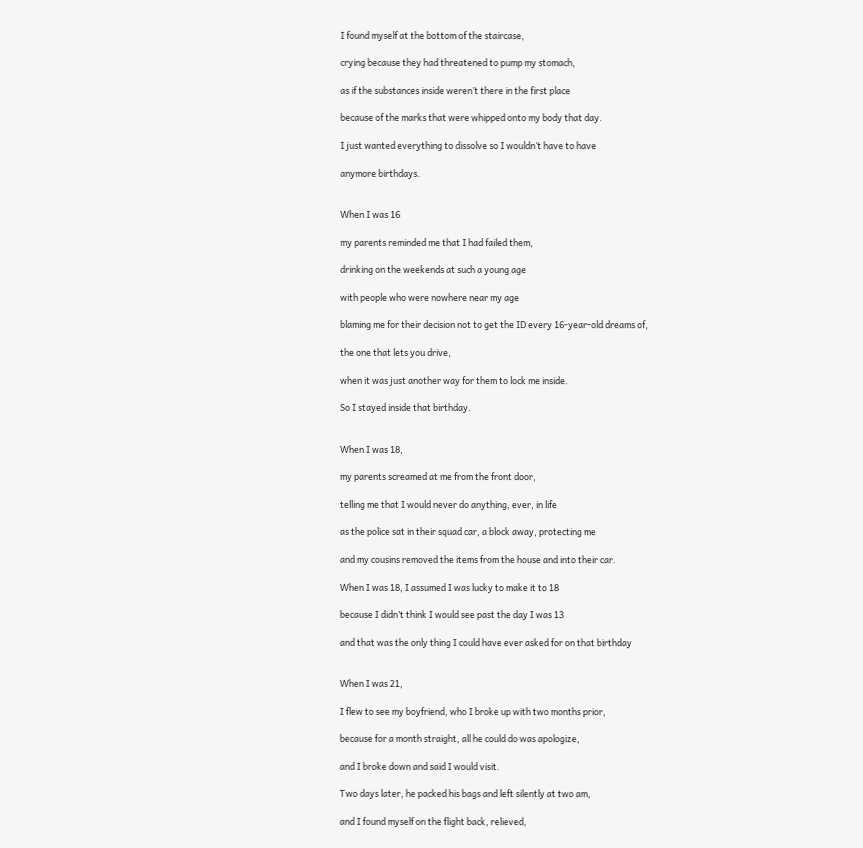I found myself at the bottom of the staircase,

crying because they had threatened to pump my stomach,

as if the substances inside weren’t there in the first place

because of the marks that were whipped onto my body that day.

I just wanted everything to dissolve so I wouldn’t have to have

anymore birthdays.


When I was 16

my parents reminded me that I had failed them,

drinking on the weekends at such a young age

with people who were nowhere near my age

blaming me for their decision not to get the ID every 16-year-old dreams of,

the one that lets you drive,

when it was just another way for them to lock me inside.

So I stayed inside that birthday.


When I was 18,

my parents screamed at me from the front door,

telling me that I would never do anything, ever, in life

as the police sat in their squad car, a block away, protecting me

and my cousins removed the items from the house and into their car.

When I was 18, I assumed I was lucky to make it to 18

because I didn’t think I would see past the day I was 13

and that was the only thing I could have ever asked for on that birthday


When I was 21,

I flew to see my boyfriend, who I broke up with two months prior,

because for a month straight, all he could do was apologize,

and I broke down and said I would visit.

Two days later, he packed his bags and left silently at two am,

and I found myself on the flight back, relieved,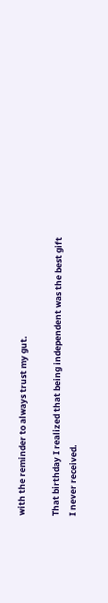with the reminder to always trust my gut.

That birthday I realized that being independent was the best gift I never received.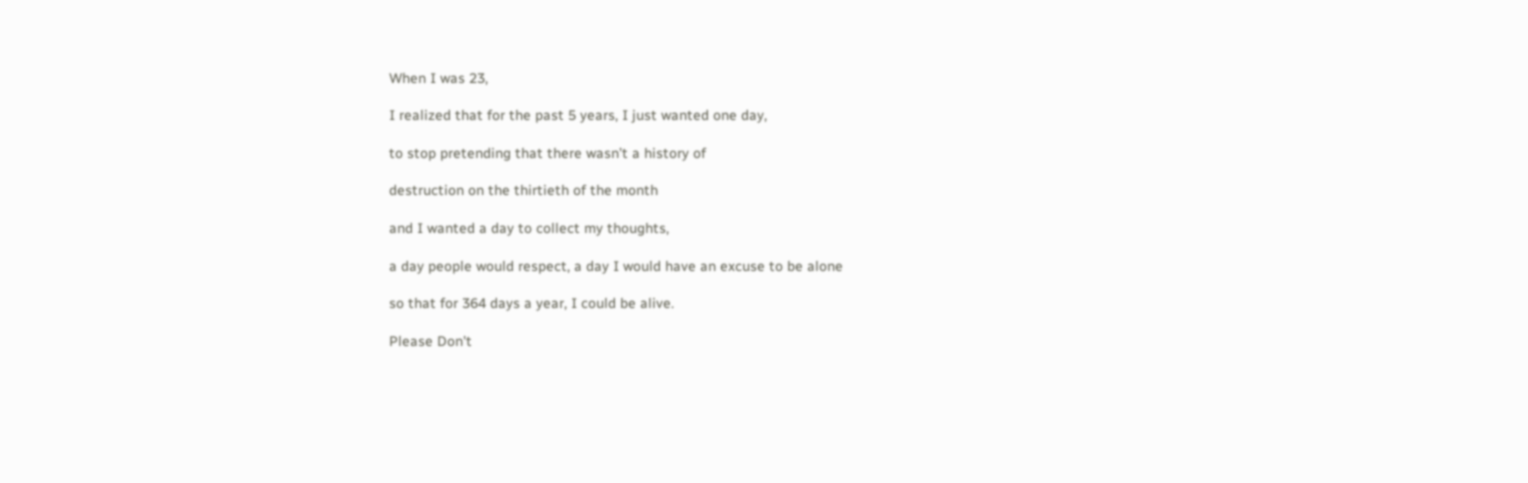When I was 23,

I realized that for the past 5 years, I just wanted one day,

to stop pretending that there wasn’t a history of

destruction on the thirtieth of the month

and I wanted a day to collect my thoughts,

a day people would respect, a day I would have an excuse to be alone

so that for 364 days a year, I could be alive.

Please Don't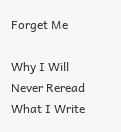Forget Me

Why I Will Never Reread What I Write